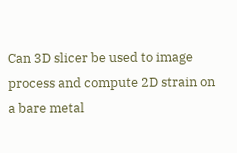Can 3D slicer be used to image process and compute 2D strain on a bare metal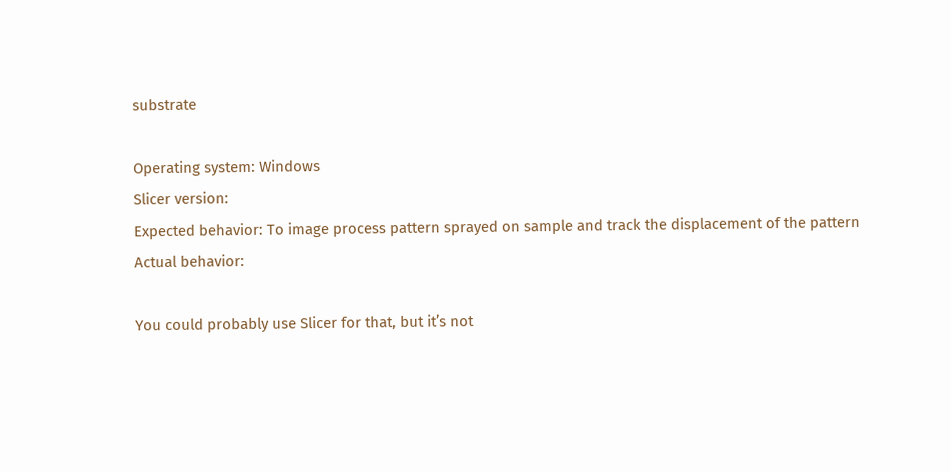substrate

Operating system: Windows
Slicer version:
Expected behavior: To image process pattern sprayed on sample and track the displacement of the pattern
Actual behavior:

You could probably use Slicer for that, but it’s not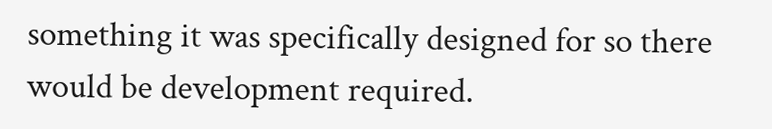something it was specifically designed for so there would be development required.